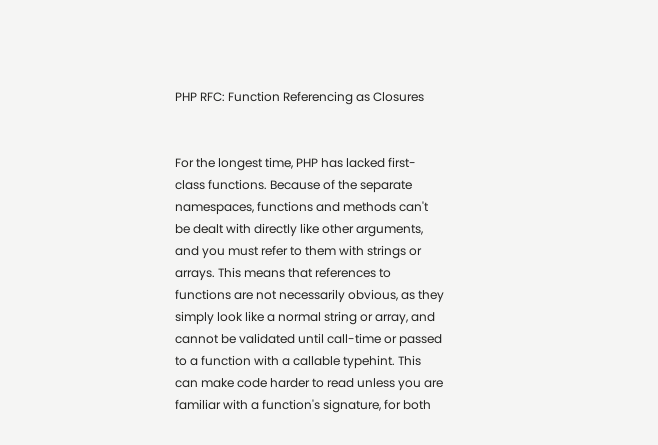PHP RFC: Function Referencing as Closures


For the longest time, PHP has lacked first-class functions. Because of the separate namespaces, functions and methods can't be dealt with directly like other arguments, and you must refer to them with strings or arrays. This means that references to functions are not necessarily obvious, as they simply look like a normal string or array, and cannot be validated until call-time or passed to a function with a callable typehint. This can make code harder to read unless you are familiar with a function's signature, for both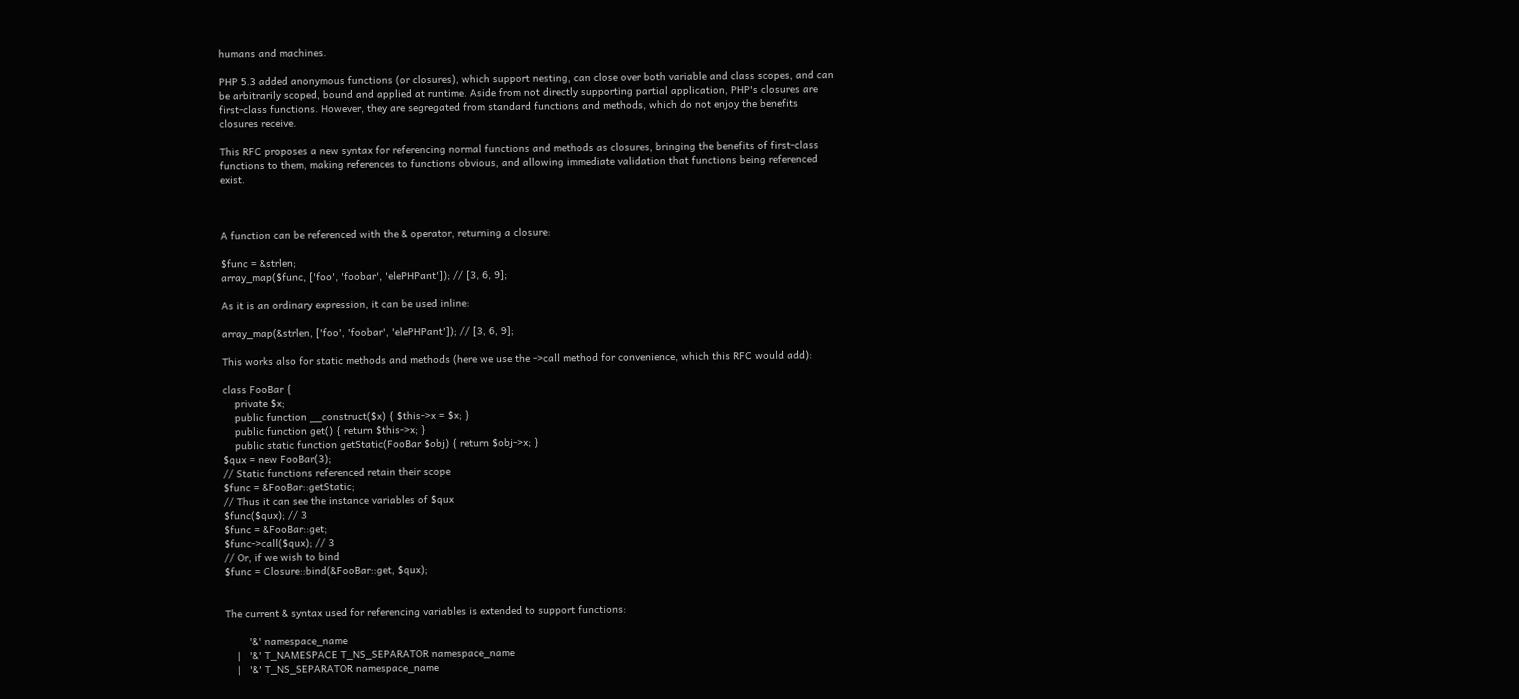humans and machines.

PHP 5.3 added anonymous functions (or closures), which support nesting, can close over both variable and class scopes, and can be arbitrarily scoped, bound and applied at runtime. Aside from not directly supporting partial application, PHP's closures are first-class functions. However, they are segregated from standard functions and methods, which do not enjoy the benefits closures receive.

This RFC proposes a new syntax for referencing normal functions and methods as closures, bringing the benefits of first-class functions to them, making references to functions obvious, and allowing immediate validation that functions being referenced exist.



A function can be referenced with the & operator, returning a closure:

$func = &strlen;
array_map($func, ['foo', 'foobar', 'elePHPant']); // [3, 6, 9];

As it is an ordinary expression, it can be used inline:

array_map(&strlen, ['foo', 'foobar', 'elePHPant']); // [3, 6, 9];

This works also for static methods and methods (here we use the ->call method for convenience, which this RFC would add):

class FooBar {
    private $x;
    public function __construct($x) { $this->x = $x; }
    public function get() { return $this->x; }
    public static function getStatic(FooBar $obj) { return $obj->x; }
$qux = new FooBar(3);
// Static functions referenced retain their scope
$func = &FooBar::getStatic;
// Thus it can see the instance variables of $qux
$func($qux); // 3
$func = &FooBar::get;
$func->call($qux); // 3
// Or, if we wish to bind
$func = Closure::bind(&FooBar::get, $qux);


The current & syntax used for referencing variables is extended to support functions:

        '&' namespace_name
    |   '&' T_NAMESPACE T_NS_SEPARATOR namespace_name
    |   '&' T_NS_SEPARATOR namespace_name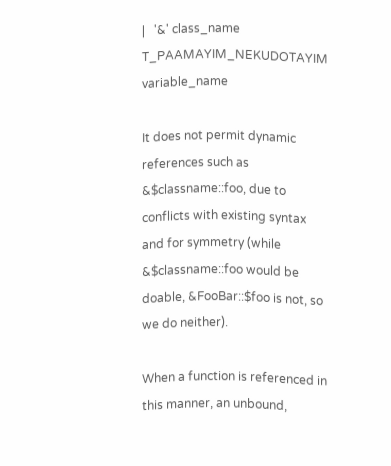|   '&' class_name T_PAAMAYIM_NEKUDOTAYIM variable_name

It does not permit dynamic references such as &$classname::foo, due to conflicts with existing syntax and for symmetry (while &$classname::foo would be doable, &FooBar::$foo is not, so we do neither).

When a function is referenced in this manner, an unbound,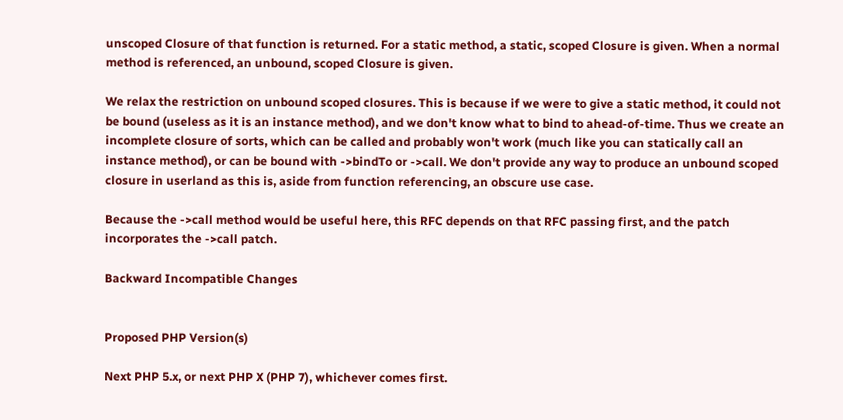unscoped Closure of that function is returned. For a static method, a static, scoped Closure is given. When a normal method is referenced, an unbound, scoped Closure is given.

We relax the restriction on unbound scoped closures. This is because if we were to give a static method, it could not be bound (useless as it is an instance method), and we don't know what to bind to ahead-of-time. Thus we create an incomplete closure of sorts, which can be called and probably won't work (much like you can statically call an instance method), or can be bound with ->bindTo or ->call. We don't provide any way to produce an unbound scoped closure in userland as this is, aside from function referencing, an obscure use case.

Because the ->call method would be useful here, this RFC depends on that RFC passing first, and the patch incorporates the ->call patch.

Backward Incompatible Changes


Proposed PHP Version(s)

Next PHP 5.x, or next PHP X (PHP 7), whichever comes first.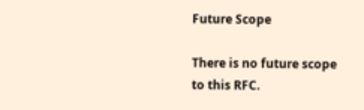Future Scope

There is no future scope to this RFC.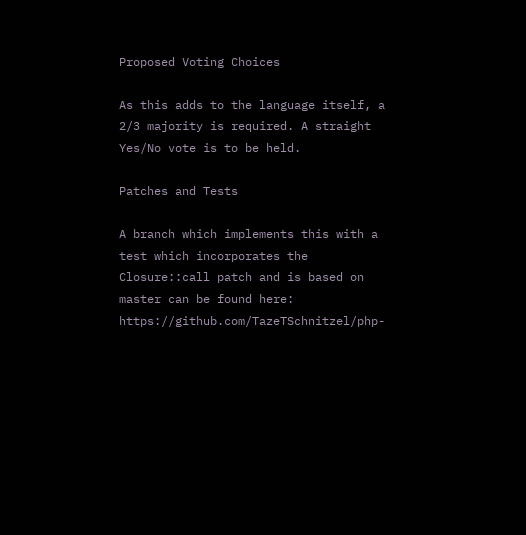Proposed Voting Choices

As this adds to the language itself, a 2/3 majority is required. A straight Yes/No vote is to be held.

Patches and Tests

A branch which implements this with a test which incorporates the Closure::call patch and is based on master can be found here: https://github.com/TazeTSchnitzel/php-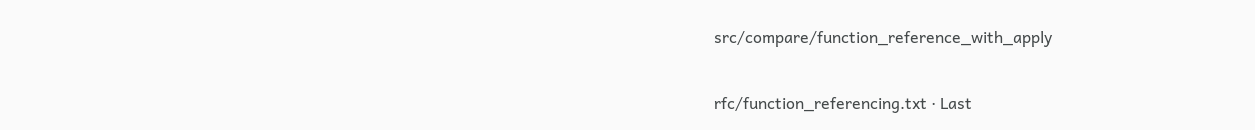src/compare/function_reference_with_apply


rfc/function_referencing.txt · Last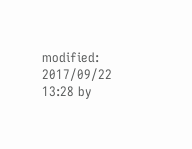modified: 2017/09/22 13:28 by